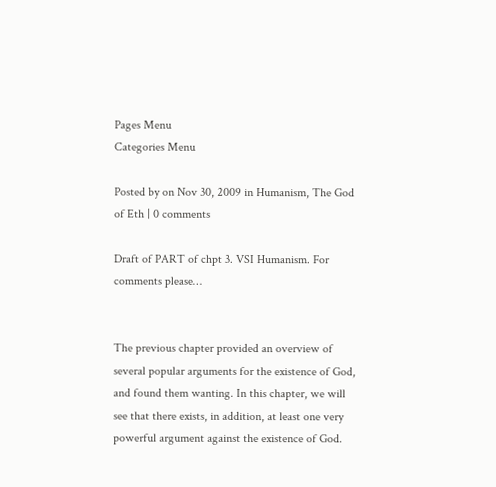Pages Menu
Categories Menu

Posted by on Nov 30, 2009 in Humanism, The God of Eth | 0 comments

Draft of PART of chpt 3. VSI Humanism. For comments please…


The previous chapter provided an overview of several popular arguments for the existence of God, and found them wanting. In this chapter, we will see that there exists, in addition, at least one very powerful argument against the existence of God.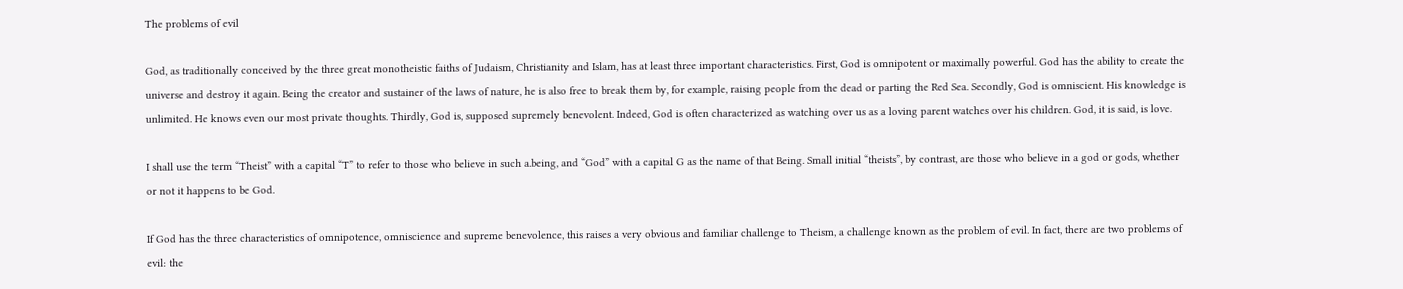The problems of evil

God, as traditionally conceived by the three great monotheistic faiths of Judaism, Christianity and Islam, has at least three important characteristics. First, God is omnipotent or maximally powerful. God has the ability to create the universe and destroy it again. Being the creator and sustainer of the laws of nature, he is also free to break them by, for example, raising people from the dead or parting the Red Sea. Secondly, God is omniscient. His knowledge is unlimited. He knows even our most private thoughts. Thirdly, God is, supposed supremely benevolent. Indeed, God is often characterized as watching over us as a loving parent watches over his children. God, it is said, is love.

I shall use the term “Theist” with a capital “T” to refer to those who believe in such a.being, and “God” with a capital G as the name of that Being. Small initial “theists”, by contrast, are those who believe in a god or gods, whether or not it happens to be God.

If God has the three characteristics of omnipotence, omniscience and supreme benevolence, this raises a very obvious and familiar challenge to Theism, a challenge known as the problem of evil. In fact, there are two problems of evil: the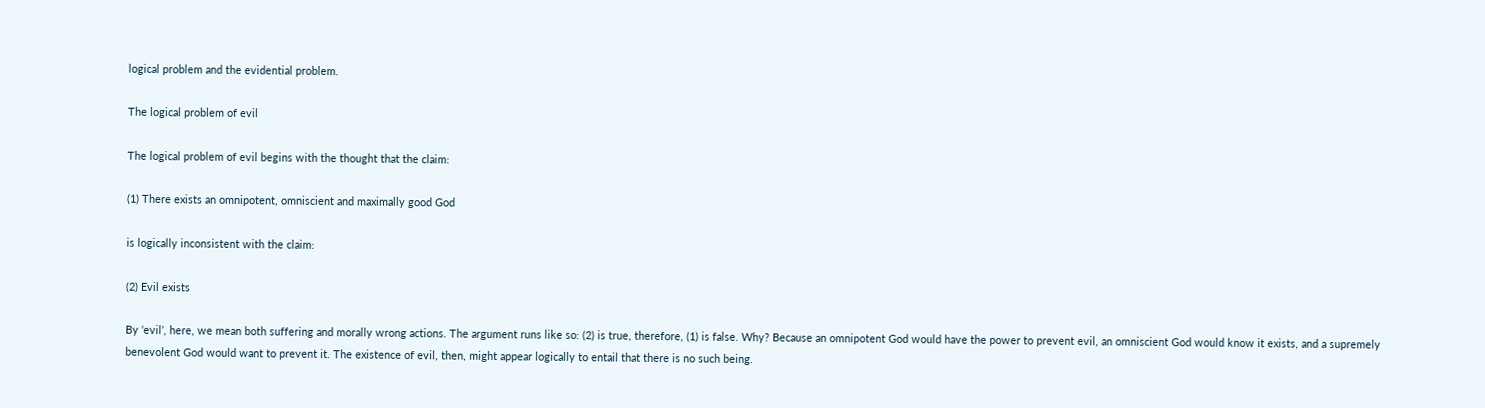logical problem and the evidential problem.

The logical problem of evil

The logical problem of evil begins with the thought that the claim:

(1) There exists an omnipotent, omniscient and maximally good God

is logically inconsistent with the claim:

(2) Evil exists

By ‘evil’, here, we mean both suffering and morally wrong actions. The argument runs like so: (2) is true, therefore, (1) is false. Why? Because an omnipotent God would have the power to prevent evil, an omniscient God would know it exists, and a supremely benevolent God would want to prevent it. The existence of evil, then, might appear logically to entail that there is no such being.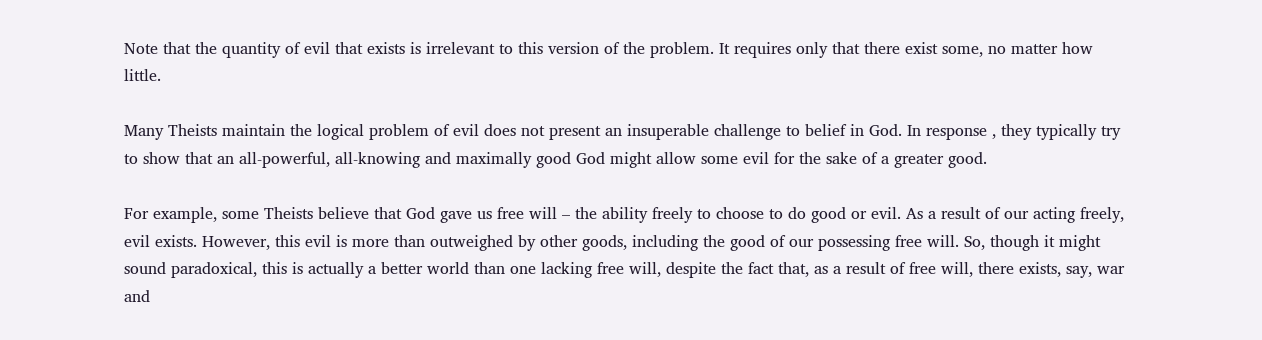Note that the quantity of evil that exists is irrelevant to this version of the problem. It requires only that there exist some, no matter how little.

Many Theists maintain the logical problem of evil does not present an insuperable challenge to belief in God. In response , they typically try to show that an all-powerful, all-knowing and maximally good God might allow some evil for the sake of a greater good.

For example, some Theists believe that God gave us free will – the ability freely to choose to do good or evil. As a result of our acting freely, evil exists. However, this evil is more than outweighed by other goods, including the good of our possessing free will. So, though it might sound paradoxical, this is actually a better world than one lacking free will, despite the fact that, as a result of free will, there exists, say, war and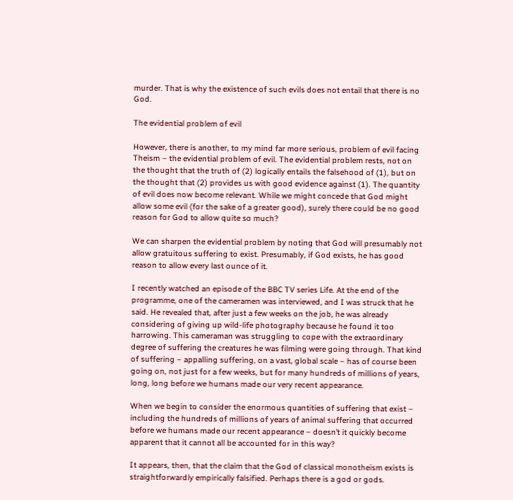murder. That is why the existence of such evils does not entail that there is no God.

The evidential problem of evil

However, there is another, to my mind far more serious, problem of evil facing Theism – the evidential problem of evil. The evidential problem rests, not on the thought that the truth of (2) logically entails the falsehood of (1), but on the thought that (2) provides us with good evidence against (1). The quantity of evil does now become relevant. While we might concede that God might allow some evil (for the sake of a greater good), surely there could be no good reason for God to allow quite so much?

We can sharpen the evidential problem by noting that God will presumably not allow gratuitous suffering to exist. Presumably, if God exists, he has good reason to allow every last ounce of it.

I recently watched an episode of the BBC TV series Life. At the end of the programme, one of the cameramen was interviewed, and I was struck that he said. He revealed that, after just a few weeks on the job, he was already considering of giving up wild-life photography because he found it too harrowing. This cameraman was struggling to cope with the extraordinary degree of suffering the creatures he was filming were going through. That kind of suffering – appalling suffering, on a vast, global scale – has of course been going on, not just for a few weeks, but for many hundreds of millions of years, long, long before we humans made our very recent appearance.

When we begin to consider the enormous quantities of suffering that exist – including the hundreds of millions of years of animal suffering that occurred before we humans made our recent appearance – doesn’t it quickly become apparent that it cannot all be accounted for in this way?

It appears, then, that the claim that the God of classical monotheism exists is straightforwardly empirically falsified. Perhaps there is a god or gods.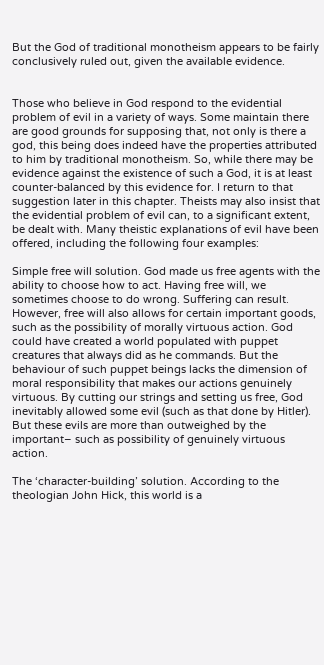But the God of traditional monotheism appears to be fairly conclusively ruled out, given the available evidence.


Those who believe in God respond to the evidential problem of evil in a variety of ways. Some maintain there are good grounds for supposing that, not only is there a god, this being does indeed have the properties attributed to him by traditional monotheism. So, while there may be evidence against the existence of such a God, it is at least counter-balanced by this evidence for. I return to that suggestion later in this chapter. Theists may also insist that the evidential problem of evil can, to a significant extent, be dealt with. Many theistic explanations of evil have been offered, including the following four examples:

Simple free will solution. God made us free agents with the ability to choose how to act. Having free will, we sometimes choose to do wrong. Suffering can result. However, free will also allows for certain important goods, such as the possibility of morally virtuous action. God could have created a world populated with puppet creatures that always did as he commands. But the behaviour of such puppet beings lacks the dimension of moral responsibility that makes our actions genuinely virtuous. By cutting our strings and setting us free, God inevitably allowed some evil (such as that done by Hitler). But these evils are more than outweighed by the important– such as possibility of genuinely virtuous action.

The ‘character-building’ solution. According to the theologian John Hick, this world is a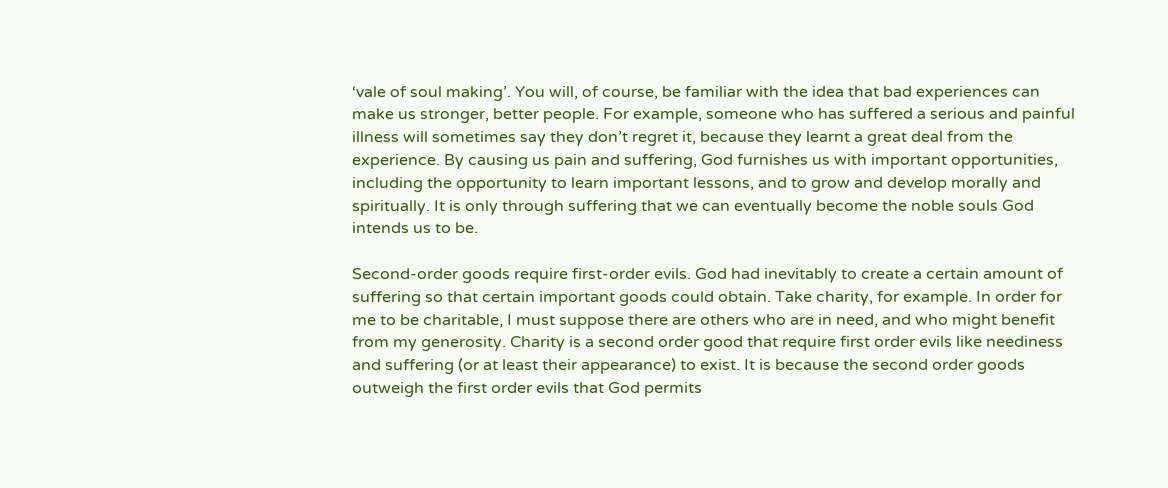‘vale of soul making’. You will, of course, be familiar with the idea that bad experiences can make us stronger, better people. For example, someone who has suffered a serious and painful illness will sometimes say they don’t regret it, because they learnt a great deal from the experience. By causing us pain and suffering, God furnishes us with important opportunities, including the opportunity to learn important lessons, and to grow and develop morally and spiritually. It is only through suffering that we can eventually become the noble souls God intends us to be.

Second-order goods require first-order evils. God had inevitably to create a certain amount of suffering so that certain important goods could obtain. Take charity, for example. In order for me to be charitable, I must suppose there are others who are in need, and who might benefit from my generosity. Charity is a second order good that require first order evils like neediness and suffering (or at least their appearance) to exist. It is because the second order goods outweigh the first order evils that God permits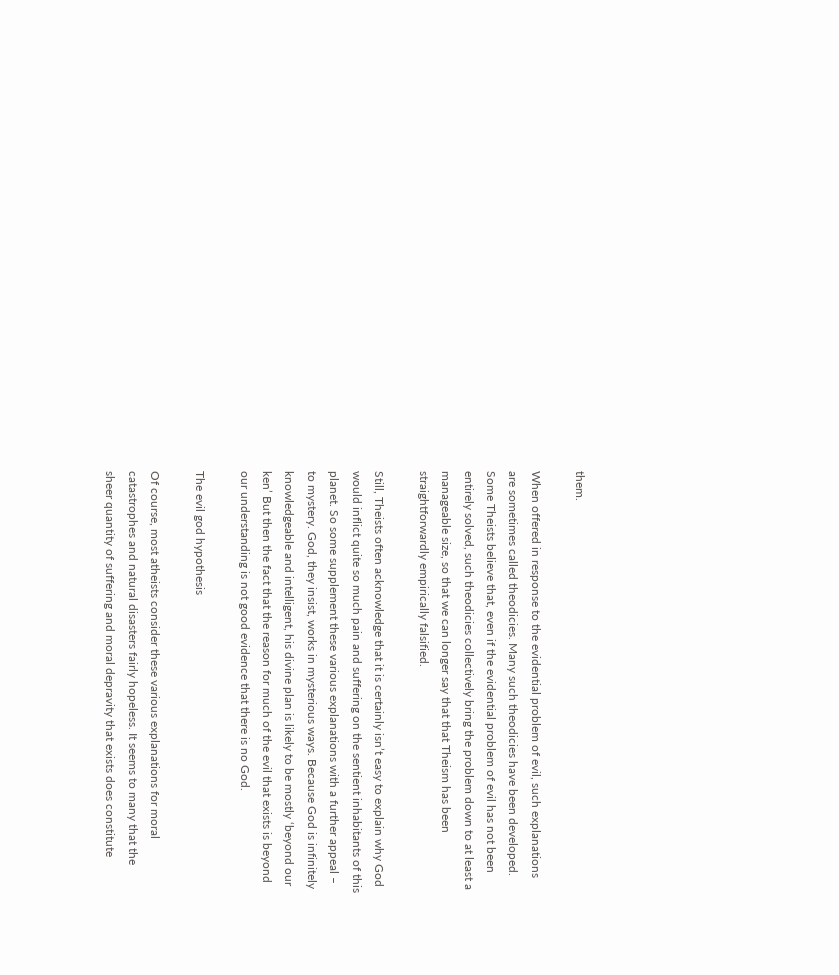them.

When offered in response to the evidential problem of evil, such explanations are sometimes called theodicies. Many such theodicies have been developed. Some Theists believe that, even if the evidential problem of evil has not been entirely solved, such theodicies collectively bring the problem down to at least a manageable size, so that we can longer say that that Theism has been straightforwardly empirically falsified.

Still, Theists often acknowledge that it is certainly isn’t easy to explain why God would inflict quite so much pain and suffering on the sentient inhabitants of this planet. So some supplement these various explanations with a further appeal – to mystery. God, they insist, works in mysterious ways. Because God is infinitely knowledgeable and intelligent, his divine plan is likely to be mostly ‘beyond our ken’ But then the fact that the reason for much of the evil that exists is beyond our understanding is not good evidence that there is no God.

The evil god hypothesis

Of course, most atheists consider these various explanations for moral catastrophes and natural disasters fairly hopeless. It seems to many that the sheer quantity of suffering and moral depravity that exists does constitute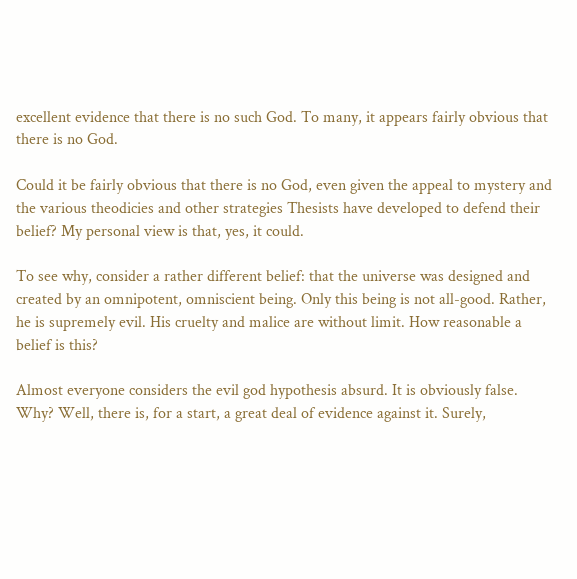excellent evidence that there is no such God. To many, it appears fairly obvious that there is no God.

Could it be fairly obvious that there is no God, even given the appeal to mystery and the various theodicies and other strategies Thesists have developed to defend their belief? My personal view is that, yes, it could.

To see why, consider a rather different belief: that the universe was designed and created by an omnipotent, omniscient being. Only this being is not all-good. Rather, he is supremely evil. His cruelty and malice are without limit. How reasonable a belief is this?

Almost everyone considers the evil god hypothesis absurd. It is obviously false. Why? Well, there is, for a start, a great deal of evidence against it. Surely,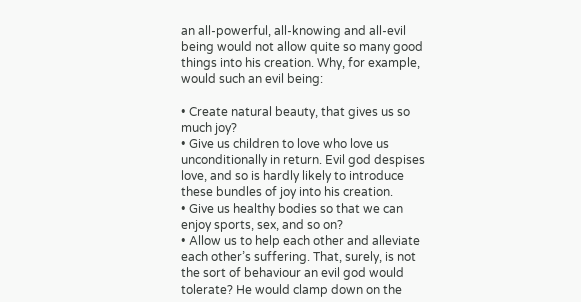an all-powerful, all-knowing and all-evil being would not allow quite so many good things into his creation. Why, for example, would such an evil being:

• Create natural beauty, that gives us so much joy?
• Give us children to love who love us unconditionally in return. Evil god despises love, and so is hardly likely to introduce these bundles of joy into his creation.
• Give us healthy bodies so that we can enjoy sports, sex, and so on?
• Allow us to help each other and alleviate each other’s suffering. That, surely, is not the sort of behaviour an evil god would tolerate? He would clamp down on the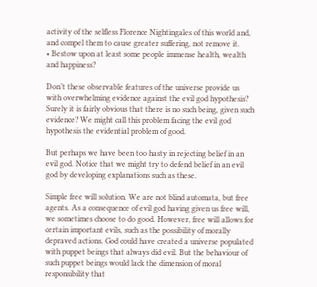activity of the selfless Florence Nightingales of this world and, and compel them to cause greater suffering, not remove it.
• Bestow upon at least some people immense health, wealth and happiness?

Don’t these observable features of the universe provide us with overwhelming evidence against the evil god hypothesis? Surely it is fairly obvious that there is no such being, given such evidence? We might call this problem facing the evil god hypothesis the evidential problem of good.

But perhaps we have been too hasty in rejecting belief in an evil god. Notice that we might try to defend belief in an evil god by developing explanations such as these.

Simple free will solution. We are not blind automata, but free agents. As a consequence of evil god having given us free will, we sometimes choose to do good. However, free will allows for certain important evils, such as the possibility of morally depraved actions. God could have created a universe populated with puppet beings that always did evil. But the behaviour of such puppet beings would lack the dimension of moral responsibility that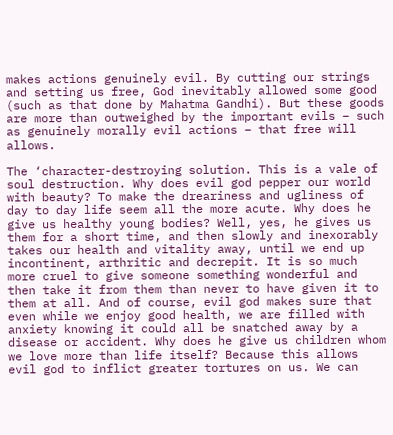makes actions genuinely evil. By cutting our strings and setting us free, God inevitably allowed some good (such as that done by Mahatma Gandhi). But these goods are more than outweighed by the important evils – such as genuinely morally evil actions – that free will allows.

The ‘character-destroying solution. This is a vale of soul destruction. Why does evil god pepper our world with beauty? To make the dreariness and ugliness of day to day life seem all the more acute. Why does he give us healthy young bodies? Well, yes, he gives us them for a short time, and then slowly and inexorably takes our health and vitality away, until we end up incontinent, arthritic and decrepit. It is so much more cruel to give someone something wonderful and then take it from them than never to have given it to them at all. And of course, evil god makes sure that even while we enjoy good health, we are filled with anxiety knowing it could all be snatched away by a disease or accident. Why does he give us children whom we love more than life itself? Because this allows evil god to inflict greater tortures on us. We can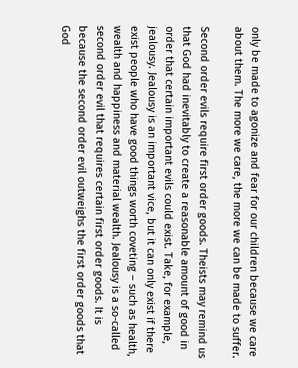only be made to agonize and fear for our children because we care about them. The more we care, the more we can be made to suffer.

Second order evils require first order goods. Theists may remind us that God had inevitably to create a reasonable amount of good in order that certain important evils could exist. Take, for example, jealousy. Jealousy is an important vice, but it can only exist if there exist people who have good things worth coveting – such as health, wealth and happiness and material wealth. Jealousy is a so-called second order evil that requires certain first order goods. It is because the second order evil outweighs the first order goods that God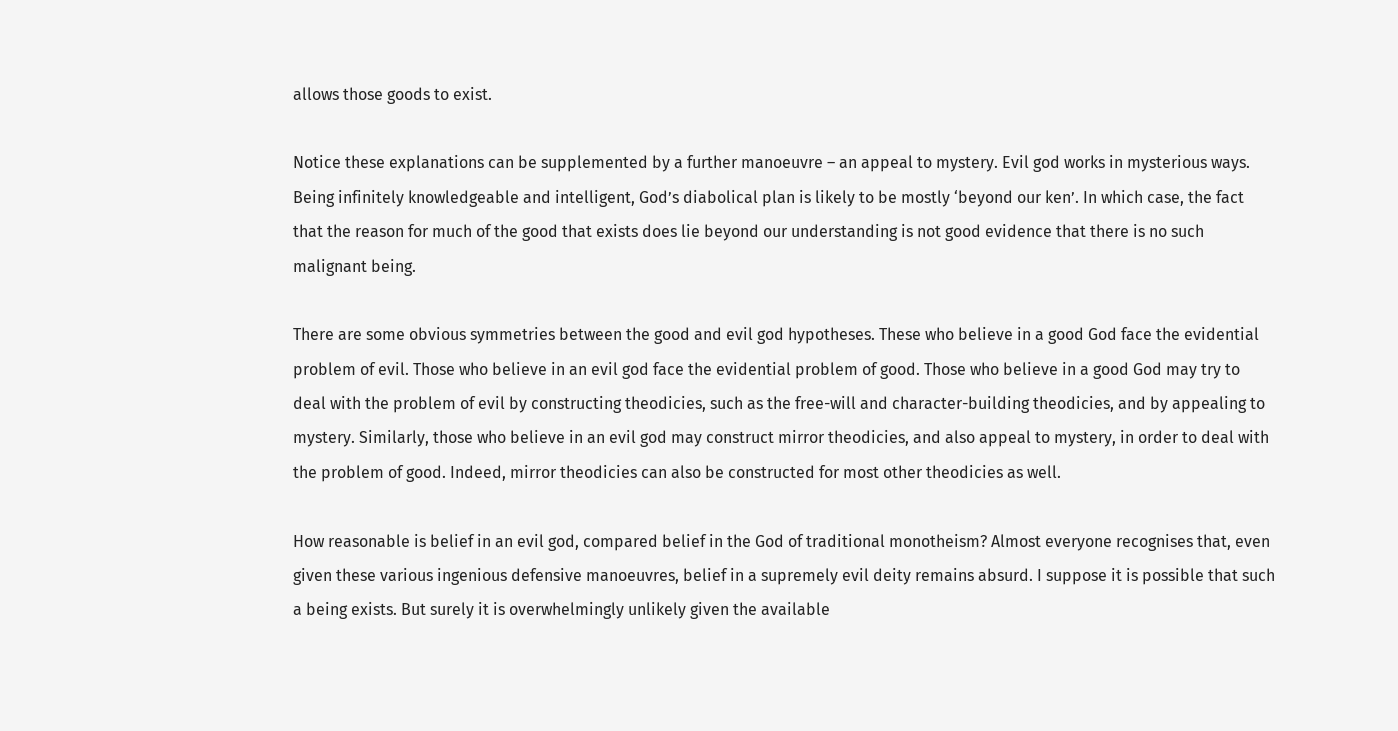allows those goods to exist.

Notice these explanations can be supplemented by a further manoeuvre – an appeal to mystery. Evil god works in mysterious ways. Being infinitely knowledgeable and intelligent, God’s diabolical plan is likely to be mostly ‘beyond our ken’. In which case, the fact that the reason for much of the good that exists does lie beyond our understanding is not good evidence that there is no such malignant being.

There are some obvious symmetries between the good and evil god hypotheses. These who believe in a good God face the evidential problem of evil. Those who believe in an evil god face the evidential problem of good. Those who believe in a good God may try to deal with the problem of evil by constructing theodicies, such as the free-will and character-building theodicies, and by appealing to mystery. Similarly, those who believe in an evil god may construct mirror theodicies, and also appeal to mystery, in order to deal with the problem of good. Indeed, mirror theodicies can also be constructed for most other theodicies as well.

How reasonable is belief in an evil god, compared belief in the God of traditional monotheism? Almost everyone recognises that, even given these various ingenious defensive manoeuvres, belief in a supremely evil deity remains absurd. I suppose it is possible that such a being exists. But surely it is overwhelmingly unlikely given the available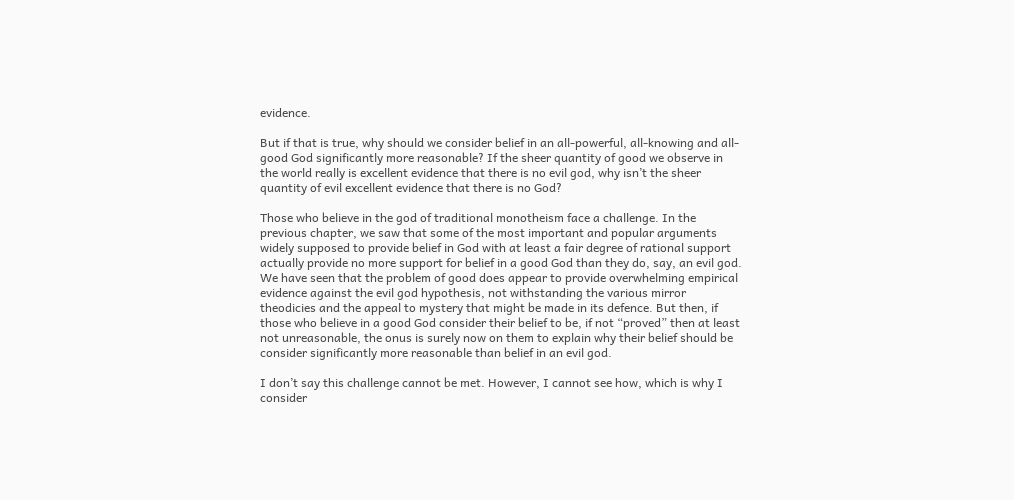evidence.

But if that is true, why should we consider belief in an all-powerful, all-knowing and all-good God significantly more reasonable? If the sheer quantity of good we observe in the world really is excellent evidence that there is no evil god, why isn’t the sheer quantity of evil excellent evidence that there is no God?

Those who believe in the god of traditional monotheism face a challenge. In the previous chapter, we saw that some of the most important and popular arguments widely supposed to provide belief in God with at least a fair degree of rational support actually provide no more support for belief in a good God than they do, say, an evil god. We have seen that the problem of good does appear to provide overwhelming empirical evidence against the evil god hypothesis, not withstanding the various mirror theodicies and the appeal to mystery that might be made in its defence. But then, if those who believe in a good God consider their belief to be, if not “proved” then at least not unreasonable, the onus is surely now on them to explain why their belief should be consider significantly more reasonable than belief in an evil god.

I don’t say this challenge cannot be met. However, I cannot see how, which is why I consider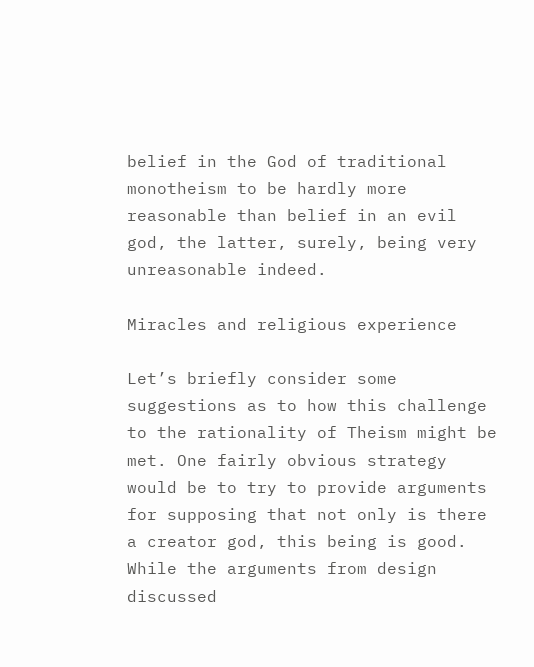belief in the God of traditional monotheism to be hardly more reasonable than belief in an evil god, the latter, surely, being very unreasonable indeed.

Miracles and religious experience

Let’s briefly consider some suggestions as to how this challenge to the rationality of Theism might be met. One fairly obvious strategy would be to try to provide arguments for supposing that not only is there a creator god, this being is good. While the arguments from design discussed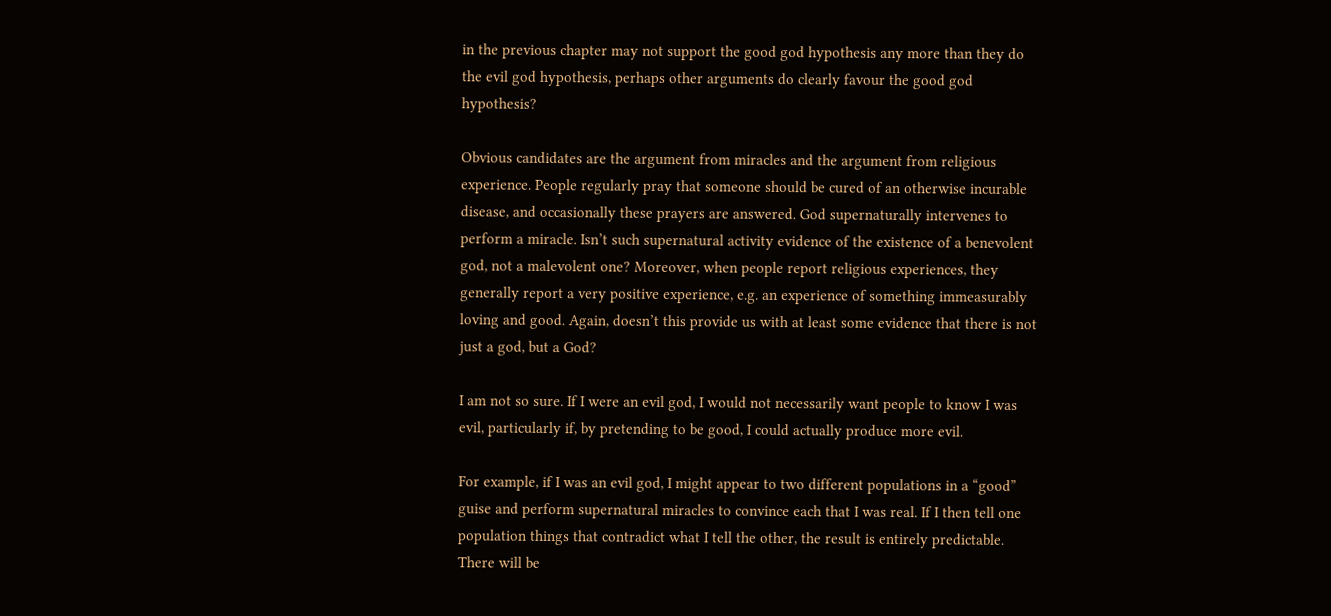in the previous chapter may not support the good god hypothesis any more than they do the evil god hypothesis, perhaps other arguments do clearly favour the good god hypothesis?

Obvious candidates are the argument from miracles and the argument from religious experience. People regularly pray that someone should be cured of an otherwise incurable disease, and occasionally these prayers are answered. God supernaturally intervenes to perform a miracle. Isn’t such supernatural activity evidence of the existence of a benevolent god, not a malevolent one? Moreover, when people report religious experiences, they generally report a very positive experience, e.g. an experience of something immeasurably loving and good. Again, doesn’t this provide us with at least some evidence that there is not just a god, but a God?

I am not so sure. If I were an evil god, I would not necessarily want people to know I was evil, particularly if, by pretending to be good, I could actually produce more evil.

For example, if I was an evil god, I might appear to two different populations in a “good” guise and perform supernatural miracles to convince each that I was real. If I then tell one population things that contradict what I tell the other, the result is entirely predictable. There will be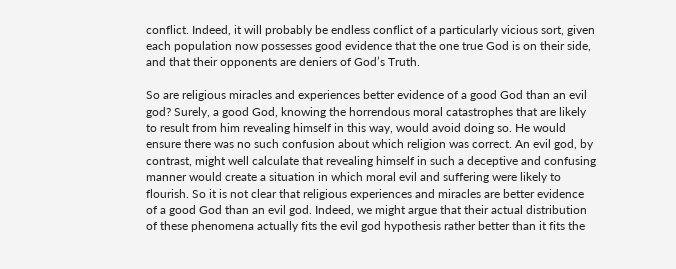conflict. Indeed, it will probably be endless conflict of a particularly vicious sort, given each population now possesses good evidence that the one true God is on their side, and that their opponents are deniers of God’s Truth.

So are religious miracles and experiences better evidence of a good God than an evil god? Surely, a good God, knowing the horrendous moral catastrophes that are likely to result from him revealing himself in this way, would avoid doing so. He would ensure there was no such confusion about which religion was correct. An evil god, by contrast, might well calculate that revealing himself in such a deceptive and confusing manner would create a situation in which moral evil and suffering were likely to flourish. So it is not clear that religious experiences and miracles are better evidence of a good God than an evil god. Indeed, we might argue that their actual distribution of these phenomena actually fits the evil god hypothesis rather better than it fits the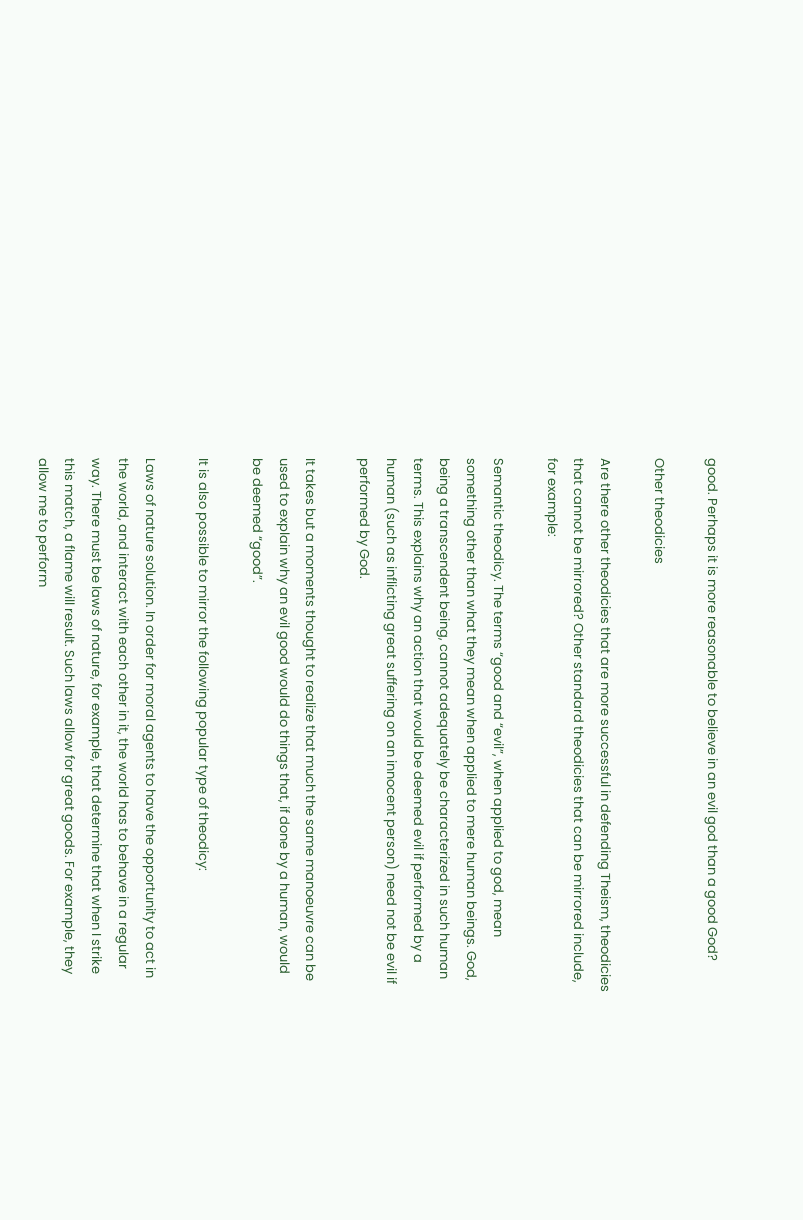good. Perhaps it is more reasonable to believe in an evil god than a good God?

Other theodicies

Are there other theodicies that are more successful in defending Theism, theodicies that cannot be mirrored? Other standard theodicies that can be mirrored include, for example:

Semantic theodicy. The terms “good and “evil”, when applied to god, mean something other than what they mean when applied to mere human beings. God, being a transcendent being, cannot adequately be characterized in such human terms. This explains why an action that would be deemed evil if performed by a human (such as inflicting great suffering on an innocent person) need not be evil if performed by God.

It takes but a moments thought to realize that much the same manoeuvre can be used to explain why an evil good would do things that, if done by a human, would be deemed “good”.

It is also possible to mirror the following popular type of theodicy:

Laws of nature solution. In order for moral agents to have the opportunity to act in the world, and interact with each other in it, the world has to behave in a regular way. There must be laws of nature, for example, that determine that when I strike this match, a flame will result. Such laws allow for great goods. For example, they allow me to perform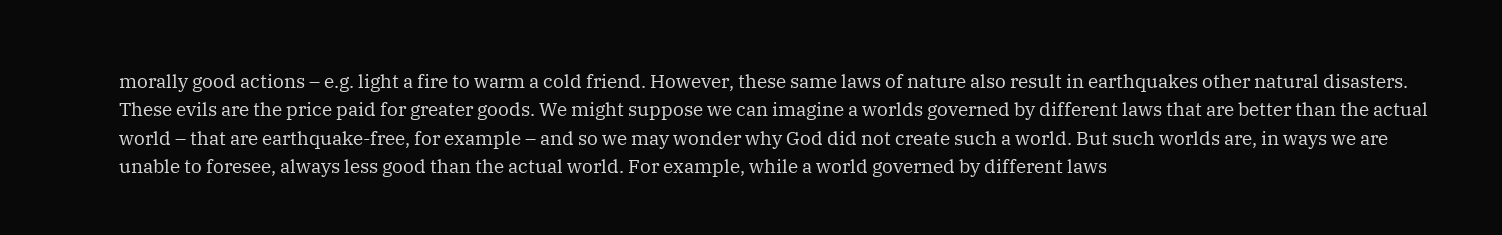morally good actions – e.g. light a fire to warm a cold friend. However, these same laws of nature also result in earthquakes other natural disasters. These evils are the price paid for greater goods. We might suppose we can imagine a worlds governed by different laws that are better than the actual world – that are earthquake-free, for example – and so we may wonder why God did not create such a world. But such worlds are, in ways we are unable to foresee, always less good than the actual world. For example, while a world governed by different laws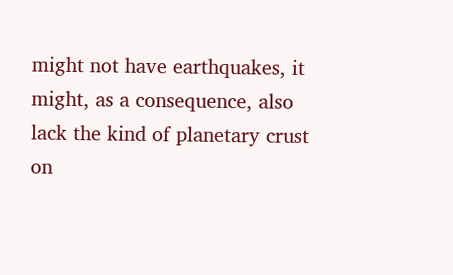might not have earthquakes, it might, as a consequence, also lack the kind of planetary crust on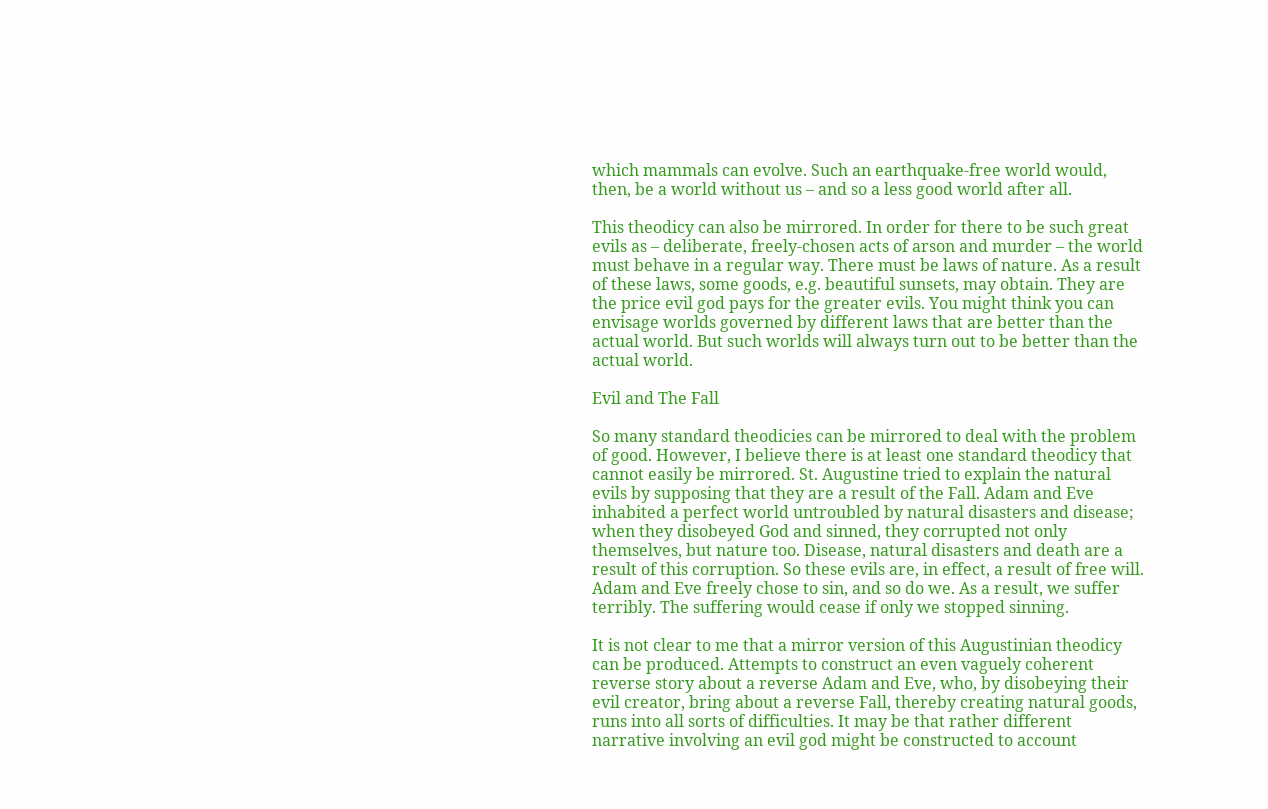which mammals can evolve. Such an earthquake-free world would, then, be a world without us – and so a less good world after all.

This theodicy can also be mirrored. In order for there to be such great evils as – deliberate, freely-chosen acts of arson and murder – the world must behave in a regular way. There must be laws of nature. As a result of these laws, some goods, e.g. beautiful sunsets, may obtain. They are the price evil god pays for the greater evils. You might think you can envisage worlds governed by different laws that are better than the actual world. But such worlds will always turn out to be better than the actual world.

Evil and The Fall

So many standard theodicies can be mirrored to deal with the problem of good. However, I believe there is at least one standard theodicy that cannot easily be mirrored. St. Augustine tried to explain the natural evils by supposing that they are a result of the Fall. Adam and Eve inhabited a perfect world untroubled by natural disasters and disease; when they disobeyed God and sinned, they corrupted not only themselves, but nature too. Disease, natural disasters and death are a result of this corruption. So these evils are, in effect, a result of free will. Adam and Eve freely chose to sin, and so do we. As a result, we suffer terribly. The suffering would cease if only we stopped sinning.

It is not clear to me that a mirror version of this Augustinian theodicy can be produced. Attempts to construct an even vaguely coherent reverse story about a reverse Adam and Eve, who, by disobeying their evil creator, bring about a reverse Fall, thereby creating natural goods, runs into all sorts of difficulties. It may be that rather different narrative involving an evil god might be constructed to account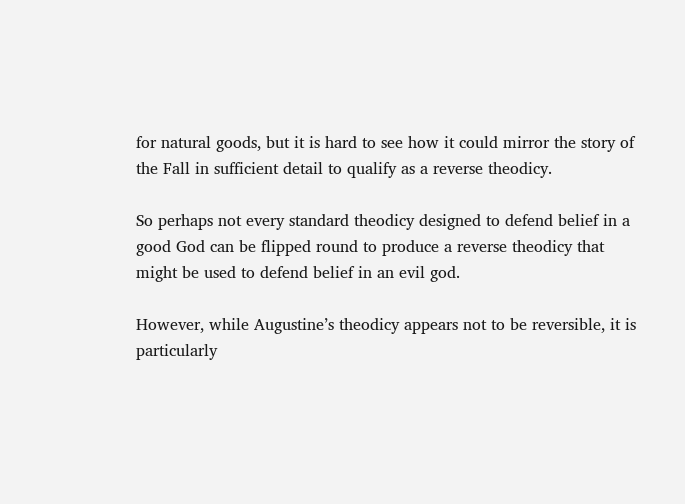for natural goods, but it is hard to see how it could mirror the story of the Fall in sufficient detail to qualify as a reverse theodicy.

So perhaps not every standard theodicy designed to defend belief in a good God can be flipped round to produce a reverse theodicy that might be used to defend belief in an evil god.

However, while Augustine’s theodicy appears not to be reversible, it is particularly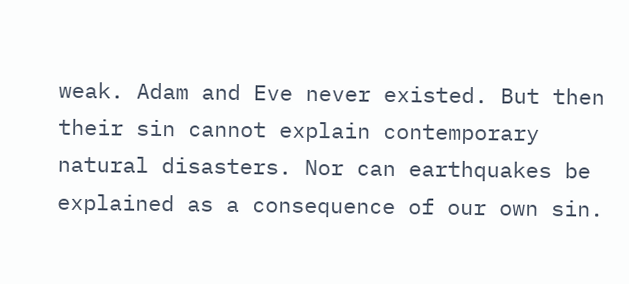weak. Adam and Eve never existed. But then their sin cannot explain contemporary natural disasters. Nor can earthquakes be explained as a consequence of our own sin.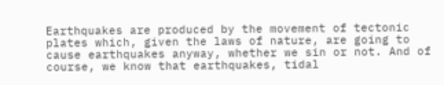Earthquakes are produced by the movement of tectonic plates which, given the laws of nature, are going to cause earthquakes anyway, whether we sin or not. And of course, we know that earthquakes, tidal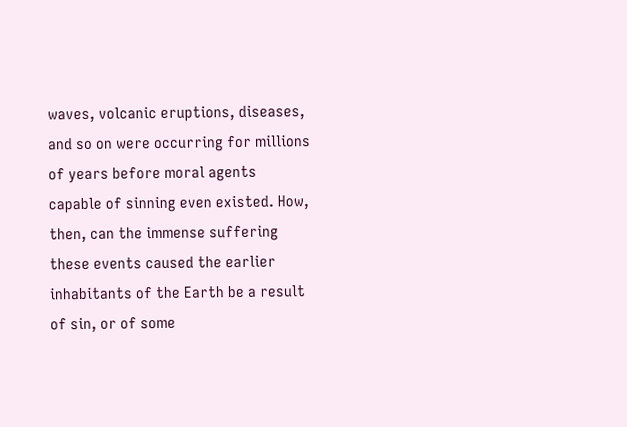waves, volcanic eruptions, diseases, and so on were occurring for millions of years before moral agents capable of sinning even existed. How, then, can the immense suffering these events caused the earlier inhabitants of the Earth be a result of sin, or of some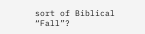sort of Biblical “Fall”?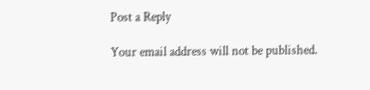Post a Reply

Your email address will not be published.